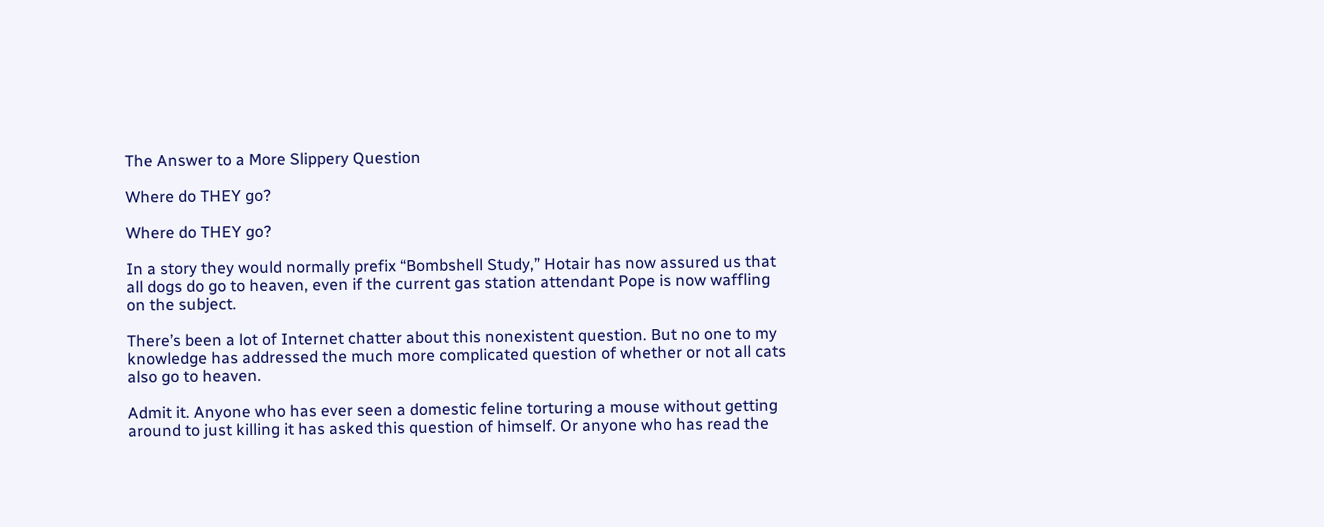The Answer to a More Slippery Question

Where do THEY go?

Where do THEY go?

In a story they would normally prefix “Bombshell Study,” Hotair has now assured us that all dogs do go to heaven, even if the current gas station attendant Pope is now waffling on the subject.

There’s been a lot of Internet chatter about this nonexistent question. But no one to my knowledge has addressed the much more complicated question of whether or not all cats also go to heaven.

Admit it. Anyone who has ever seen a domestic feline torturing a mouse without getting around to just killing it has asked this question of himself. Or anyone who has read the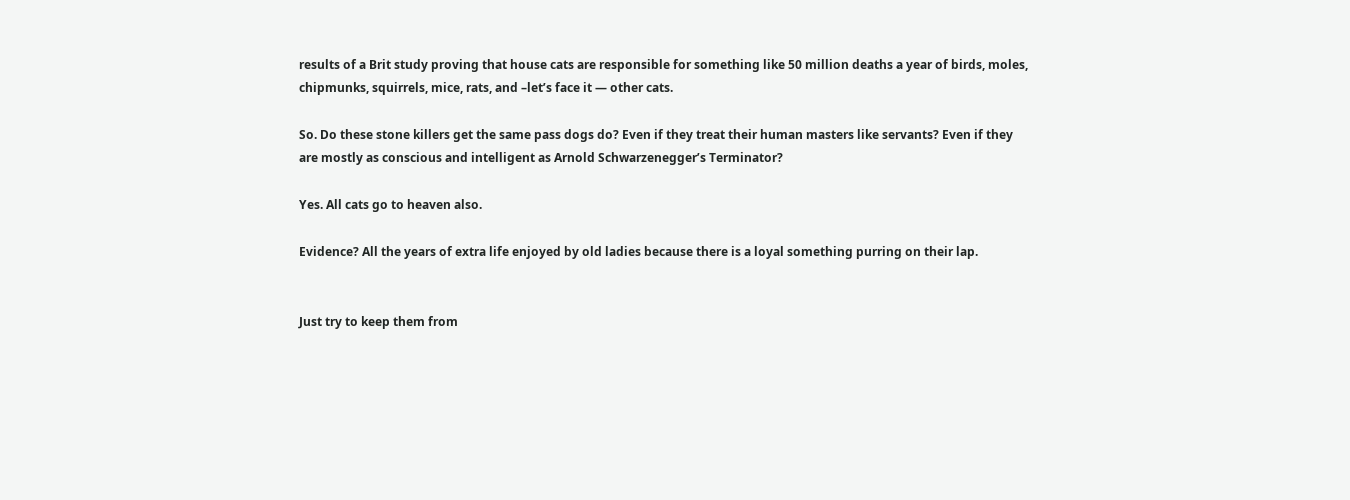results of a Brit study proving that house cats are responsible for something like 50 million deaths a year of birds, moles, chipmunks, squirrels, mice, rats, and –let’s face it — other cats.

So. Do these stone killers get the same pass dogs do? Even if they treat their human masters like servants? Even if they are mostly as conscious and intelligent as Arnold Schwarzenegger’s Terminator?

Yes. All cats go to heaven also.

Evidence? All the years of extra life enjoyed by old ladies because there is a loyal something purring on their lap.


Just try to keep them from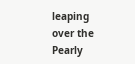leaping over the Pearly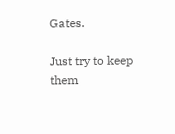Gates.

Just try to keep them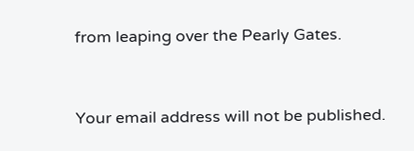from leaping over the Pearly Gates.


Your email address will not be published.